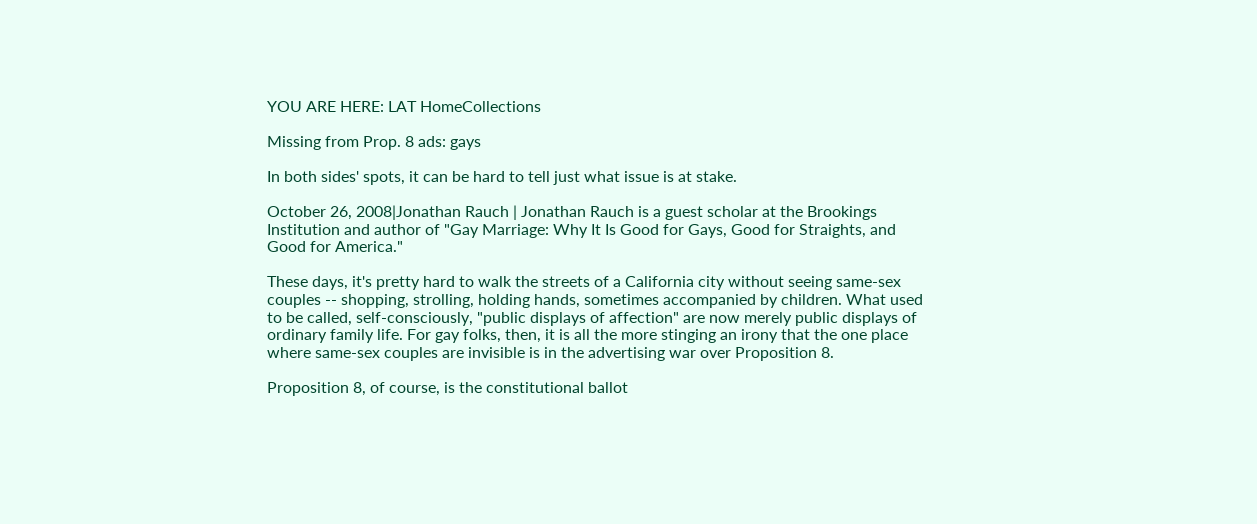YOU ARE HERE: LAT HomeCollections

Missing from Prop. 8 ads: gays

In both sides' spots, it can be hard to tell just what issue is at stake.

October 26, 2008|Jonathan Rauch | Jonathan Rauch is a guest scholar at the Brookings Institution and author of "Gay Marriage: Why It Is Good for Gays, Good for Straights, and Good for America."

These days, it's pretty hard to walk the streets of a California city without seeing same-sex couples -- shopping, strolling, holding hands, sometimes accompanied by children. What used to be called, self-consciously, "public displays of affection" are now merely public displays of ordinary family life. For gay folks, then, it is all the more stinging an irony that the one place where same-sex couples are invisible is in the advertising war over Proposition 8.

Proposition 8, of course, is the constitutional ballot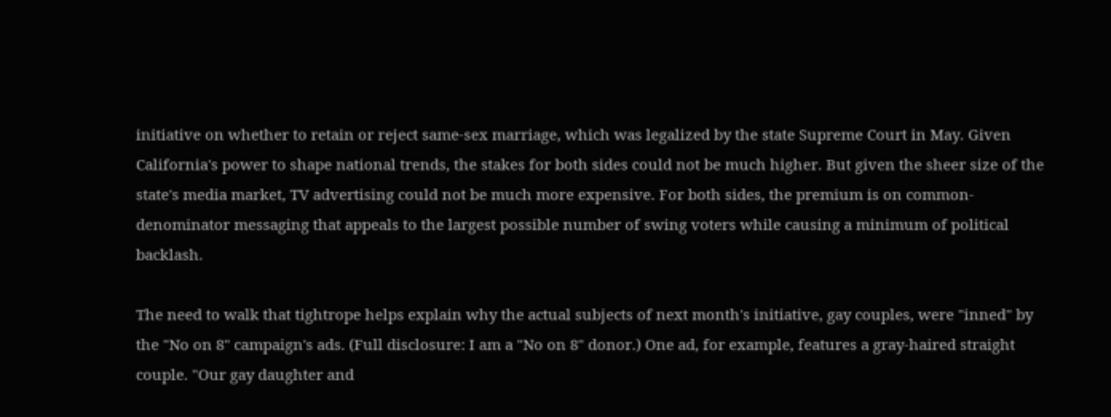initiative on whether to retain or reject same-sex marriage, which was legalized by the state Supreme Court in May. Given California's power to shape national trends, the stakes for both sides could not be much higher. But given the sheer size of the state's media market, TV advertising could not be much more expensive. For both sides, the premium is on common-denominator messaging that appeals to the largest possible number of swing voters while causing a minimum of political backlash.

The need to walk that tightrope helps explain why the actual subjects of next month's initiative, gay couples, were "inned" by the "No on 8" campaign's ads. (Full disclosure: I am a "No on 8" donor.) One ad, for example, features a gray-haired straight couple. "Our gay daughter and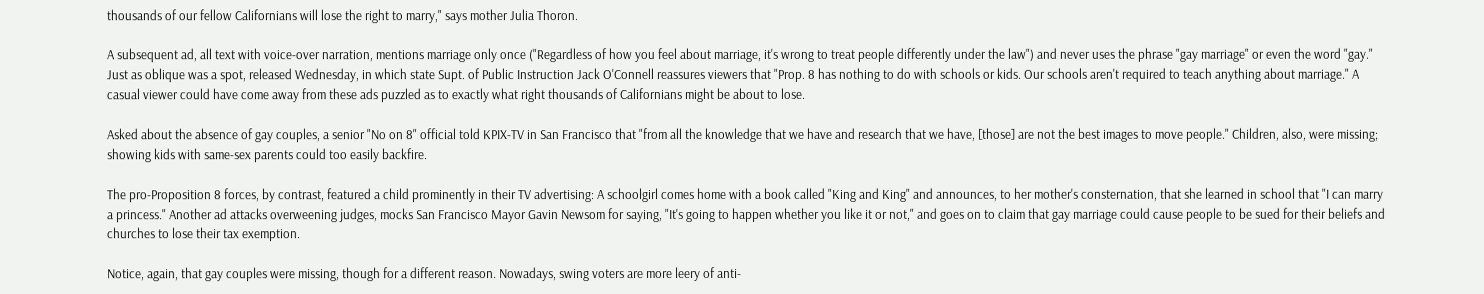thousands of our fellow Californians will lose the right to marry," says mother Julia Thoron.

A subsequent ad, all text with voice-over narration, mentions marriage only once ("Regardless of how you feel about marriage, it's wrong to treat people differently under the law") and never uses the phrase "gay marriage" or even the word "gay." Just as oblique was a spot, released Wednesday, in which state Supt. of Public Instruction Jack O'Connell reassures viewers that "Prop. 8 has nothing to do with schools or kids. Our schools aren't required to teach anything about marriage." A casual viewer could have come away from these ads puzzled as to exactly what right thousands of Californians might be about to lose.

Asked about the absence of gay couples, a senior "No on 8" official told KPIX-TV in San Francisco that "from all the knowledge that we have and research that we have, [those] are not the best images to move people." Children, also, were missing; showing kids with same-sex parents could too easily backfire.

The pro-Proposition 8 forces, by contrast, featured a child prominently in their TV advertising: A schoolgirl comes home with a book called "King and King" and announces, to her mother's consternation, that she learned in school that "I can marry a princess." Another ad attacks overweening judges, mocks San Francisco Mayor Gavin Newsom for saying, "It's going to happen whether you like it or not," and goes on to claim that gay marriage could cause people to be sued for their beliefs and churches to lose their tax exemption.

Notice, again, that gay couples were missing, though for a different reason. Nowadays, swing voters are more leery of anti-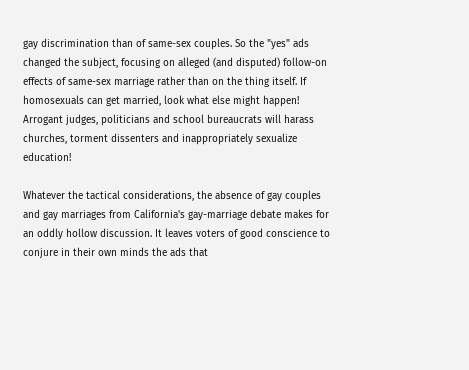gay discrimination than of same-sex couples. So the "yes" ads changed the subject, focusing on alleged (and disputed) follow-on effects of same-sex marriage rather than on the thing itself. If homosexuals can get married, look what else might happen! Arrogant judges, politicians and school bureaucrats will harass churches, torment dissenters and inappropriately sexualize education!

Whatever the tactical considerations, the absence of gay couples and gay marriages from California's gay-marriage debate makes for an oddly hollow discussion. It leaves voters of good conscience to conjure in their own minds the ads that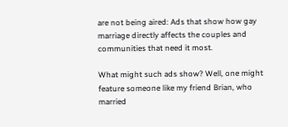are not being aired: Ads that show how gay marriage directly affects the couples and communities that need it most.

What might such ads show? Well, one might feature someone like my friend Brian, who married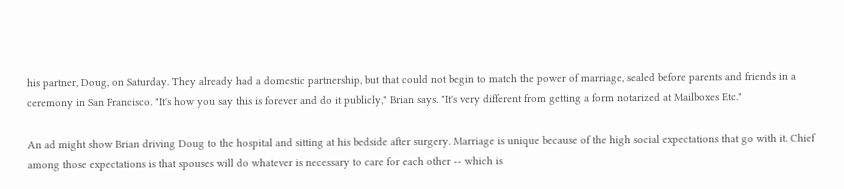his partner, Doug, on Saturday. They already had a domestic partnership, but that could not begin to match the power of marriage, sealed before parents and friends in a ceremony in San Francisco. "It's how you say this is forever and do it publicly," Brian says. "It's very different from getting a form notarized at Mailboxes Etc."

An ad might show Brian driving Doug to the hospital and sitting at his bedside after surgery. Marriage is unique because of the high social expectations that go with it. Chief among those expectations is that spouses will do whatever is necessary to care for each other -- which is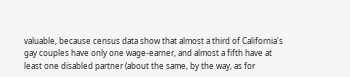valuable, because census data show that almost a third of California's gay couples have only one wage-earner, and almost a fifth have at least one disabled partner (about the same, by the way, as for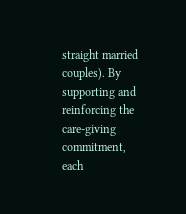straight married couples). By supporting and reinforcing the care-giving commitment, each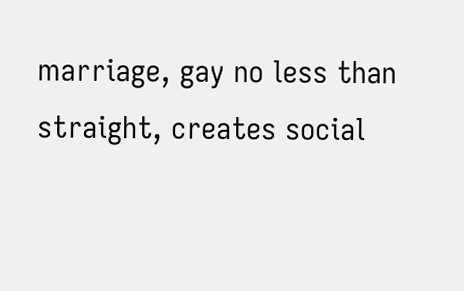marriage, gay no less than straight, creates social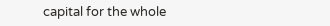capital for the whole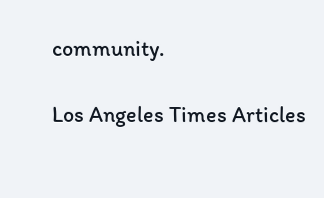community.

Los Angeles Times Articles